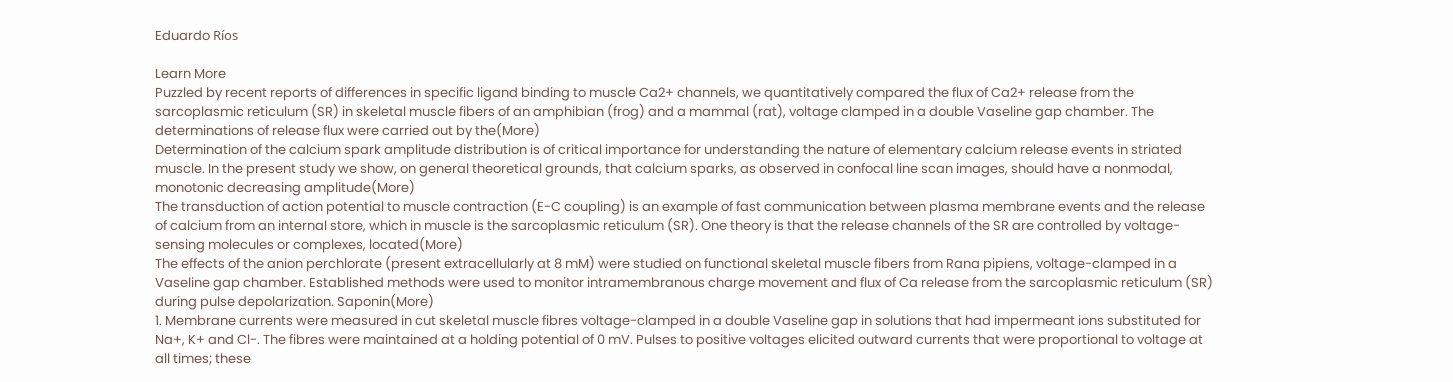Eduardo Ríos

Learn More
Puzzled by recent reports of differences in specific ligand binding to muscle Ca2+ channels, we quantitatively compared the flux of Ca2+ release from the sarcoplasmic reticulum (SR) in skeletal muscle fibers of an amphibian (frog) and a mammal (rat), voltage clamped in a double Vaseline gap chamber. The determinations of release flux were carried out by the(More)
Determination of the calcium spark amplitude distribution is of critical importance for understanding the nature of elementary calcium release events in striated muscle. In the present study we show, on general theoretical grounds, that calcium sparks, as observed in confocal line scan images, should have a nonmodal, monotonic decreasing amplitude(More)
The transduction of action potential to muscle contraction (E-C coupling) is an example of fast communication between plasma membrane events and the release of calcium from an internal store, which in muscle is the sarcoplasmic reticulum (SR). One theory is that the release channels of the SR are controlled by voltage-sensing molecules or complexes, located(More)
The effects of the anion perchlorate (present extracellularly at 8 mM) were studied on functional skeletal muscle fibers from Rana pipiens, voltage-clamped in a Vaseline gap chamber. Established methods were used to monitor intramembranous charge movement and flux of Ca release from the sarcoplasmic reticulum (SR) during pulse depolarization. Saponin(More)
1. Membrane currents were measured in cut skeletal muscle fibres voltage-clamped in a double Vaseline gap in solutions that had impermeant ions substituted for Na+, K+ and Cl-. The fibres were maintained at a holding potential of 0 mV. Pulses to positive voltages elicited outward currents that were proportional to voltage at all times; these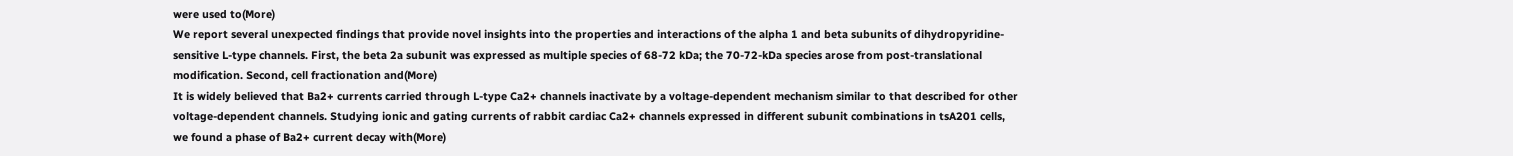were used to(More)
We report several unexpected findings that provide novel insights into the properties and interactions of the alpha 1 and beta subunits of dihydropyridine-sensitive L-type channels. First, the beta 2a subunit was expressed as multiple species of 68-72 kDa; the 70-72-kDa species arose from post-translational modification. Second, cell fractionation and(More)
It is widely believed that Ba2+ currents carried through L-type Ca2+ channels inactivate by a voltage-dependent mechanism similar to that described for other voltage-dependent channels. Studying ionic and gating currents of rabbit cardiac Ca2+ channels expressed in different subunit combinations in tsA201 cells, we found a phase of Ba2+ current decay with(More)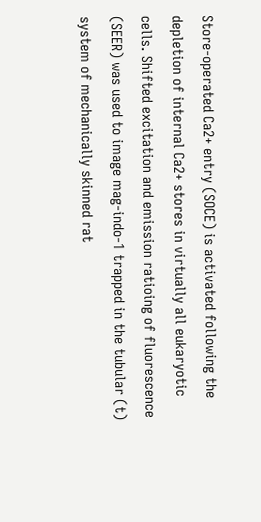Store-operated Ca2+ entry (SOCE) is activated following the depletion of internal Ca2+ stores in virtually all eukaryotic cells. Shifted excitation and emission ratioing of fluorescence (SEER) was used to image mag-indo-1 trapped in the tubular (t) system of mechanically skinned rat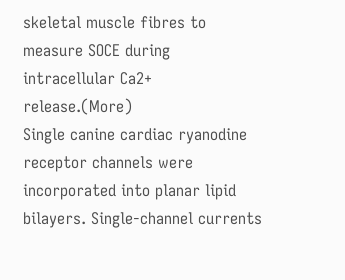skeletal muscle fibres to measure SOCE during intracellular Ca2+ release.(More)
Single canine cardiac ryanodine receptor channels were incorporated into planar lipid bilayers. Single-channel currents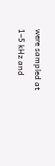were sampled at 1–5 kHz and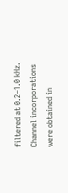filtered at 0.2–1.0 kHz. Channel incorporations were obtained in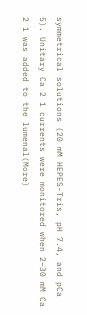symmetrical solutions (20 mM HEPES-Tris, pH 7.4, and pCa 5). Unitary Ca 2 1 currents were monitored when 2–30 mM Ca 2 1 was added to the lumenal(More)